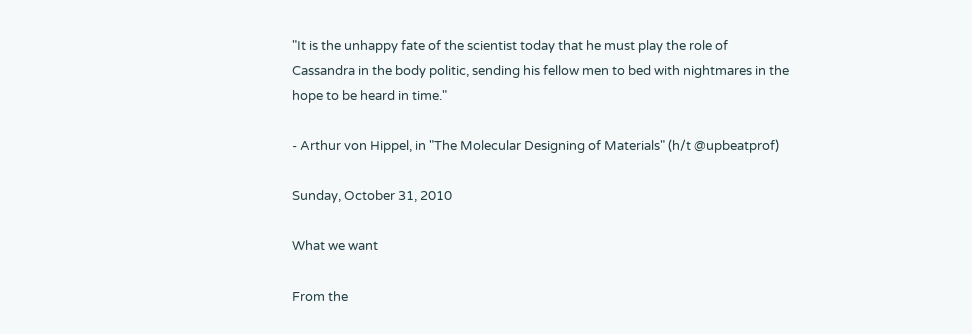"It is the unhappy fate of the scientist today that he must play the role of Cassandra in the body politic, sending his fellow men to bed with nightmares in the hope to be heard in time."

- Arthur von Hippel, in "The Molecular Designing of Materials" (h/t @upbeatprof)

Sunday, October 31, 2010

What we want

From the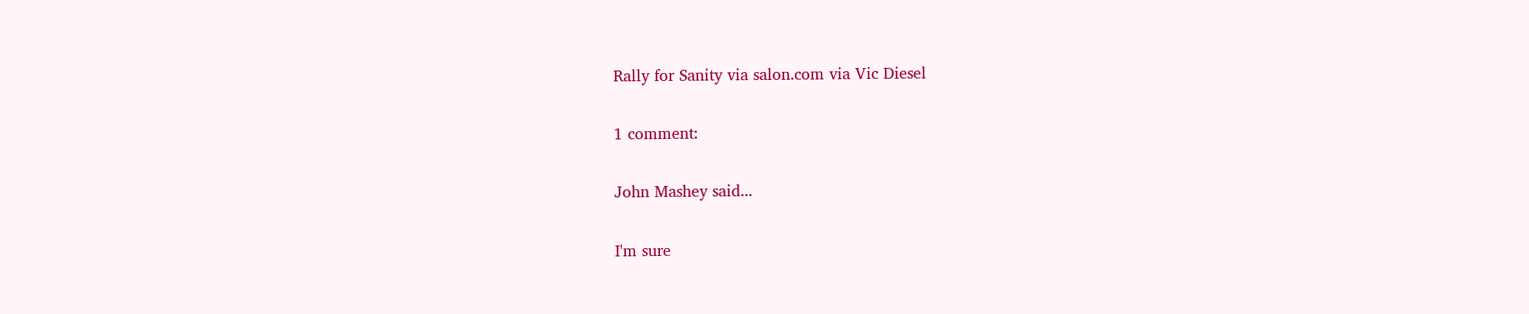Rally for Sanity via salon.com via Vic Diesel

1 comment:

John Mashey said...

I'm sure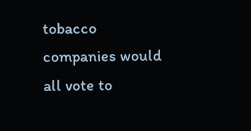tobacco companies would all vote to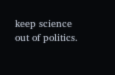keep science out of politics.